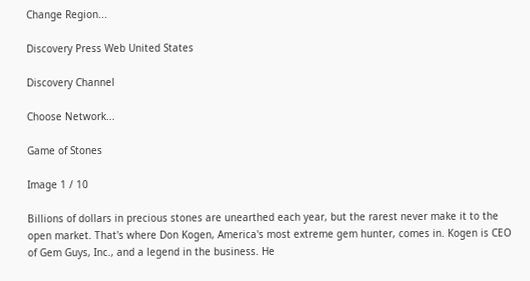Change Region...

Discovery Press Web United States

Discovery Channel

Choose Network...

Game of Stones

Image 1 / 10

Billions of dollars in precious stones are unearthed each year, but the rarest never make it to the open market. That's where Don Kogen, America's most extreme gem hunter, comes in. Kogen is CEO of Gem Guys, Inc., and a legend in the business. He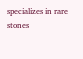specializes in rare stones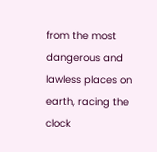from the most dangerous and lawless places on earth, racing the clock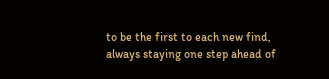to be the first to each new find, always staying one step ahead of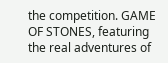the competition. GAME OF STONES, featuring the real adventures of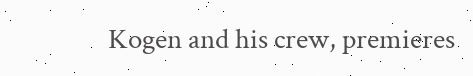Kogen and his crew, premieres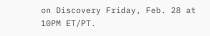on Discovery Friday, Feb. 28 at 10PM ET/PT.